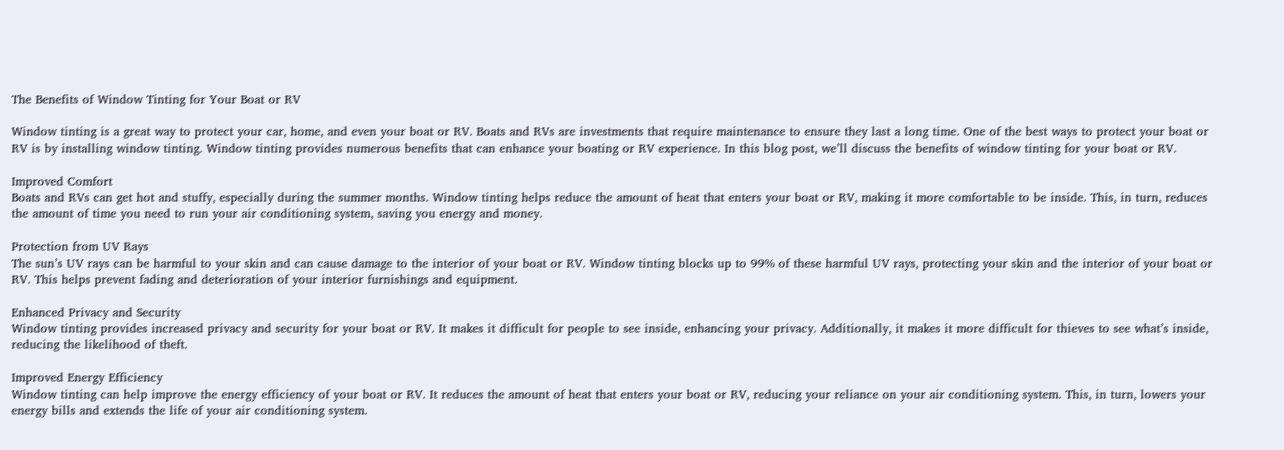The Benefits of Window Tinting for Your Boat or RV

Window tinting is a great way to protect your car, home, and even your boat or RV. Boats and RVs are investments that require maintenance to ensure they last a long time. One of the best ways to protect your boat or RV is by installing window tinting. Window tinting provides numerous benefits that can enhance your boating or RV experience. In this blog post, we’ll discuss the benefits of window tinting for your boat or RV.

Improved Comfort
Boats and RVs can get hot and stuffy, especially during the summer months. Window tinting helps reduce the amount of heat that enters your boat or RV, making it more comfortable to be inside. This, in turn, reduces the amount of time you need to run your air conditioning system, saving you energy and money.

Protection from UV Rays
The sun’s UV rays can be harmful to your skin and can cause damage to the interior of your boat or RV. Window tinting blocks up to 99% of these harmful UV rays, protecting your skin and the interior of your boat or RV. This helps prevent fading and deterioration of your interior furnishings and equipment.

Enhanced Privacy and Security
Window tinting provides increased privacy and security for your boat or RV. It makes it difficult for people to see inside, enhancing your privacy. Additionally, it makes it more difficult for thieves to see what’s inside, reducing the likelihood of theft.

Improved Energy Efficiency
Window tinting can help improve the energy efficiency of your boat or RV. It reduces the amount of heat that enters your boat or RV, reducing your reliance on your air conditioning system. This, in turn, lowers your energy bills and extends the life of your air conditioning system.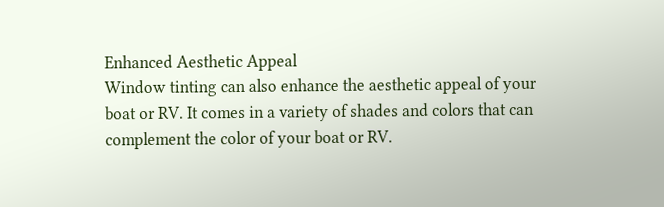Enhanced Aesthetic Appeal
Window tinting can also enhance the aesthetic appeal of your boat or RV. It comes in a variety of shades and colors that can complement the color of your boat or RV.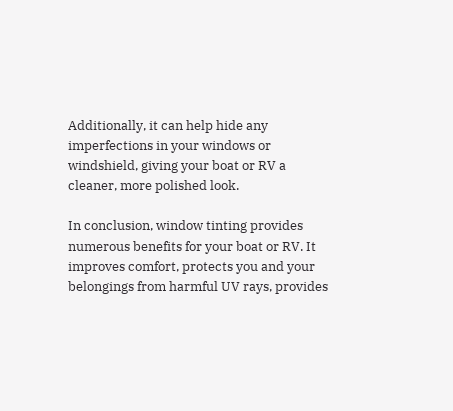Additionally, it can help hide any imperfections in your windows or windshield, giving your boat or RV a cleaner, more polished look.

In conclusion, window tinting provides numerous benefits for your boat or RV. It improves comfort, protects you and your belongings from harmful UV rays, provides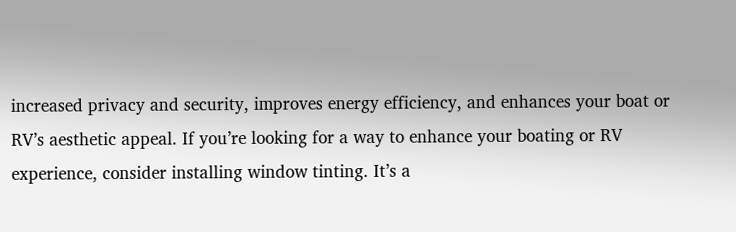increased privacy and security, improves energy efficiency, and enhances your boat or RV’s aesthetic appeal. If you’re looking for a way to enhance your boating or RV experience, consider installing window tinting. It’s a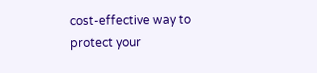cost-effective way to protect your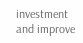investment and improve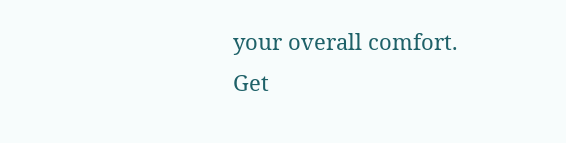your overall comfort. Get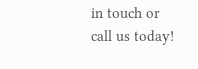in touch or call us today!